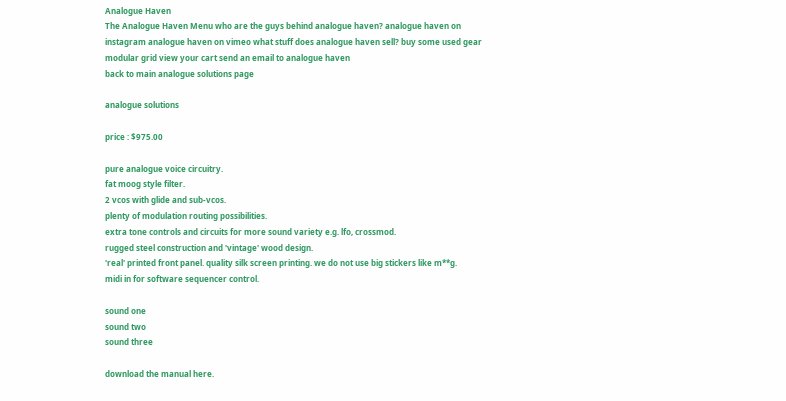Analogue Haven
The Analogue Haven Menu who are the guys behind analogue haven? analogue haven on instagram analogue haven on vimeo what stuff does analogue haven sell? buy some used gear modular grid view your cart send an email to analogue haven
back to main analogue solutions page

analogue solutions

price : $975.00

pure analogue voice circuitry.
fat moog style filter.
2 vcos with glide and sub-vcos.
plenty of modulation routing possibilities.
extra tone controls and circuits for more sound variety e.g. lfo, crossmod.
rugged steel construction and 'vintage' wood design.
'real' printed front panel. quality silk screen printing. we do not use big stickers like m**g.
midi in for software sequencer control.

sound one
sound two
sound three

download the manual here.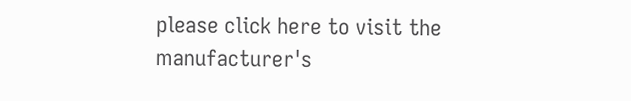please click here to visit the manufacturer's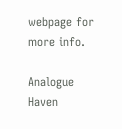webpage for more info.

Analogue Haven